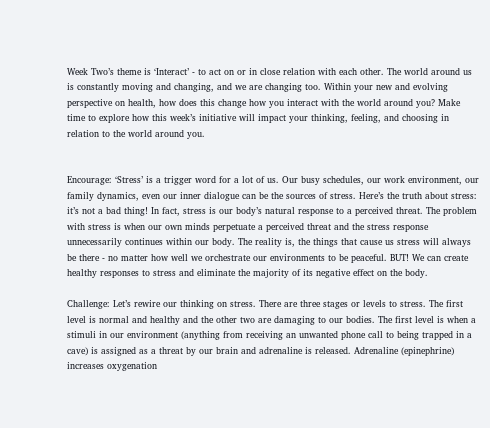Week Two’s theme is ‘Interact’ - to act on or in close relation with each other. The world around us is constantly moving and changing, and we are changing too. Within your new and evolving perspective on health, how does this change how you interact with the world around you? Make time to explore how this week’s initiative will impact your thinking, feeling, and choosing in relation to the world around you.


Encourage: ‘Stress’ is a trigger word for a lot of us. Our busy schedules, our work environment, our family dynamics, even our inner dialogue can be the sources of stress. Here’s the truth about stress: it’s not a bad thing! In fact, stress is our body’s natural response to a perceived threat. The problem with stress is when our own minds perpetuate a perceived threat and the stress response unnecessarily continues within our body. The reality is, the things that cause us stress will always be there - no matter how well we orchestrate our environments to be peaceful. BUT! We can create healthy responses to stress and eliminate the majority of its negative effect on the body.

Challenge: Let’s rewire our thinking on stress. There are three stages or levels to stress. The first level is normal and healthy and the other two are damaging to our bodies. The first level is when a stimuli in our environment (anything from receiving an unwanted phone call to being trapped in a cave) is assigned as a threat by our brain and adrenaline is released. Adrenaline (epinephrine) increases oxygenation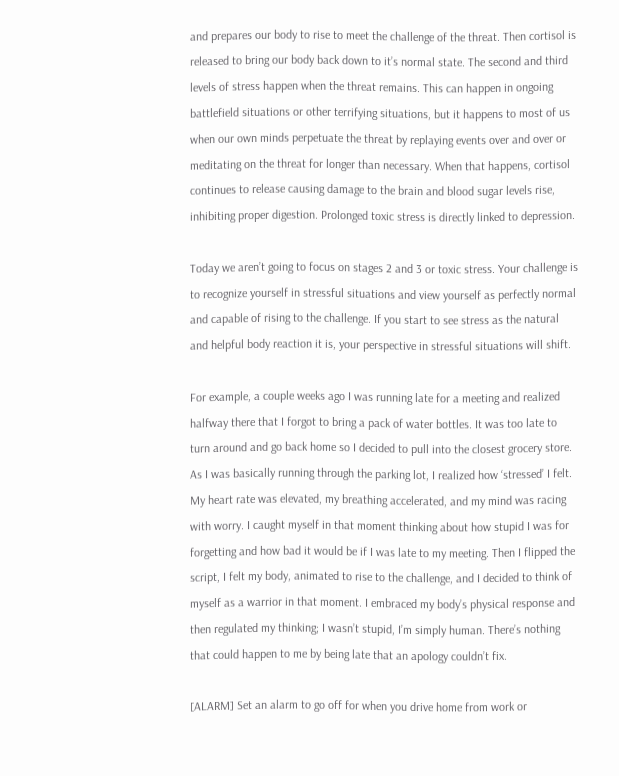and prepares our body to rise to meet the challenge of the threat. Then cortisol is released to bring our body back down to it’s normal state. The second and third levels of stress happen when the threat remains. This can happen in ongoing battlefield situations or other terrifying situations, but it happens to most of us when our own minds perpetuate the threat by replaying events over and over or meditating on the threat for longer than necessary. When that happens, cortisol continues to release causing damage to the brain and blood sugar levels rise, inhibiting proper digestion. Prolonged toxic stress is directly linked to depression.

Today we aren’t going to focus on stages 2 and 3 or toxic stress. Your challenge is to recognize yourself in stressful situations and view yourself as perfectly normal and capable of rising to the challenge. If you start to see stress as the natural and helpful body reaction it is, your perspective in stressful situations will shift.

For example, a couple weeks ago I was running late for a meeting and realized halfway there that I forgot to bring a pack of water bottles. It was too late to turn around and go back home so I decided to pull into the closest grocery store. As I was basically running through the parking lot, I realized how ‘stressed’ I felt. My heart rate was elevated, my breathing accelerated, and my mind was racing with worry. I caught myself in that moment thinking about how stupid I was for forgetting and how bad it would be if I was late to my meeting. Then I flipped the script, I felt my body, animated to rise to the challenge, and I decided to think of myself as a warrior in that moment. I embraced my body’s physical response and then regulated my thinking; I wasn’t stupid, I’m simply human. There’s nothing that could happen to me by being late that an apology couldn’t fix.

[ALARM] Set an alarm to go off for when you drive home from work or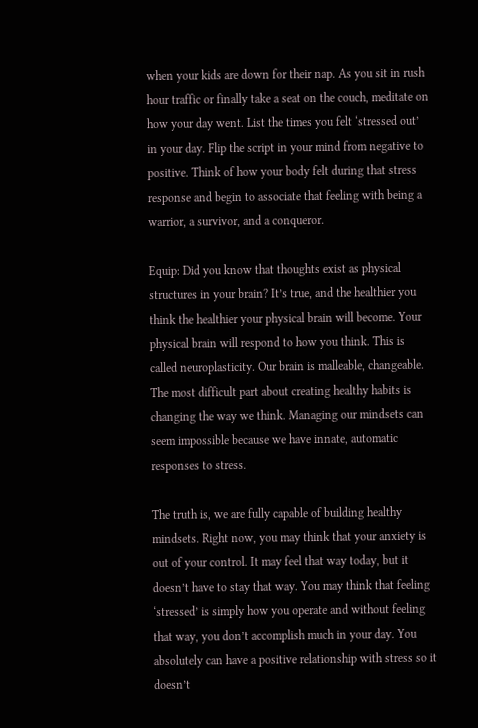when your kids are down for their nap. As you sit in rush hour traffic or finally take a seat on the couch, meditate on how your day went. List the times you felt ‘stressed out’ in your day. Flip the script in your mind from negative to positive. Think of how your body felt during that stress response and begin to associate that feeling with being a warrior, a survivor, and a conqueror.

Equip: Did you know that thoughts exist as physical structures in your brain? It’s true, and the healthier you think the healthier your physical brain will become. Your physical brain will respond to how you think. This is called neuroplasticity. Our brain is malleable, changeable. The most difficult part about creating healthy habits is changing the way we think. Managing our mindsets can seem impossible because we have innate, automatic responses to stress.

The truth is, we are fully capable of building healthy mindsets. Right now, you may think that your anxiety is out of your control. It may feel that way today, but it doesn’t have to stay that way. You may think that feeling ‘stressed’ is simply how you operate and without feeling that way, you don’t accomplish much in your day. You absolutely can have a positive relationship with stress so it doesn’t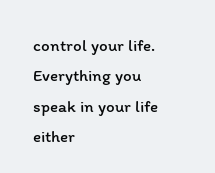control your life. Everything you speak in your life either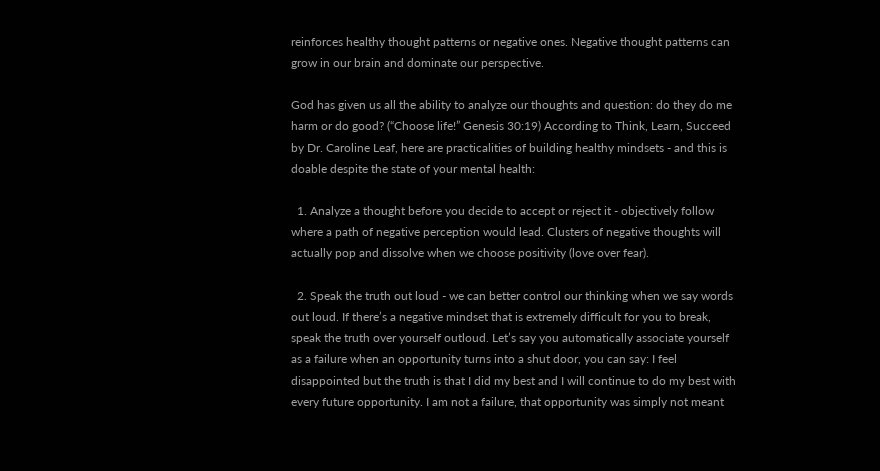reinforces healthy thought patterns or negative ones. Negative thought patterns can grow in our brain and dominate our perspective.

God has given us all the ability to analyze our thoughts and question: do they do me harm or do good? (“Choose life!” Genesis 30:19) According to Think, Learn, Succeed by Dr. Caroline Leaf, here are practicalities of building healthy mindsets - and this is doable despite the state of your mental health:

  1. Analyze a thought before you decide to accept or reject it - objectively follow where a path of negative perception would lead. Clusters of negative thoughts will actually pop and dissolve when we choose positivity (love over fear).

  2. Speak the truth out loud - we can better control our thinking when we say words out loud. If there’s a negative mindset that is extremely difficult for you to break, speak the truth over yourself outloud. Let’s say you automatically associate yourself as a failure when an opportunity turns into a shut door, you can say: I feel disappointed but the truth is that I did my best and I will continue to do my best with every future opportunity. I am not a failure, that opportunity was simply not meant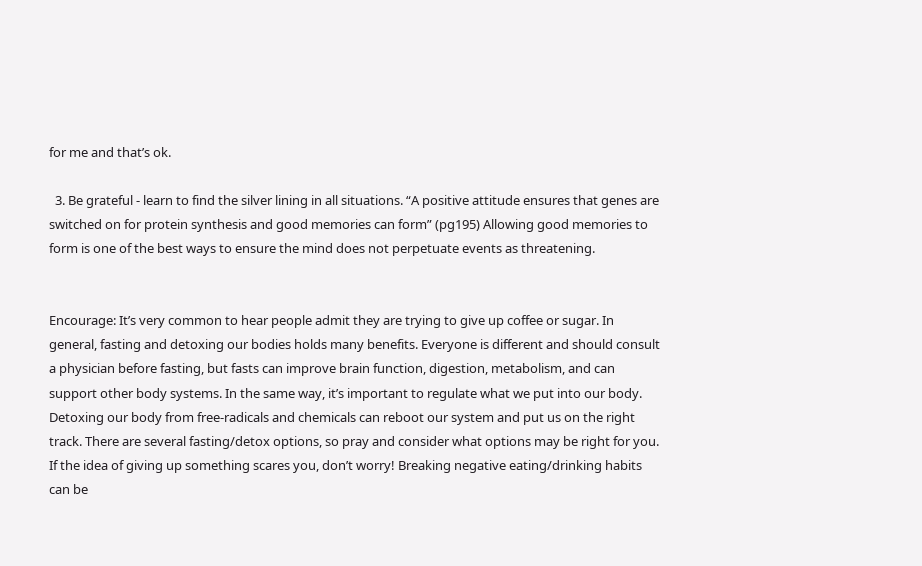for me and that’s ok.

  3. Be grateful - learn to find the silver lining in all situations. “A positive attitude ensures that genes are switched on for protein synthesis and good memories can form” (pg195) Allowing good memories to form is one of the best ways to ensure the mind does not perpetuate events as threatening.


Encourage: It’s very common to hear people admit they are trying to give up coffee or sugar. In general, fasting and detoxing our bodies holds many benefits. Everyone is different and should consult a physician before fasting, but fasts can improve brain function, digestion, metabolism, and can support other body systems. In the same way, it’s important to regulate what we put into our body. Detoxing our body from free-radicals and chemicals can reboot our system and put us on the right track. There are several fasting/detox options, so pray and consider what options may be right for you. If the idea of giving up something scares you, don’t worry! Breaking negative eating/drinking habits can be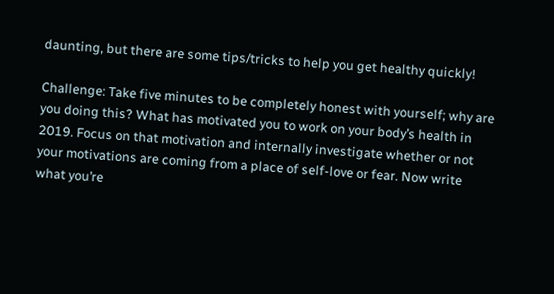daunting, but there are some tips/tricks to help you get healthy quickly!

Challenge: Take five minutes to be completely honest with yourself; why are you doing this? What has motivated you to work on your body’s health in 2019. Focus on that motivation and internally investigate whether or not your motivations are coming from a place of self-love or fear. Now write what you’re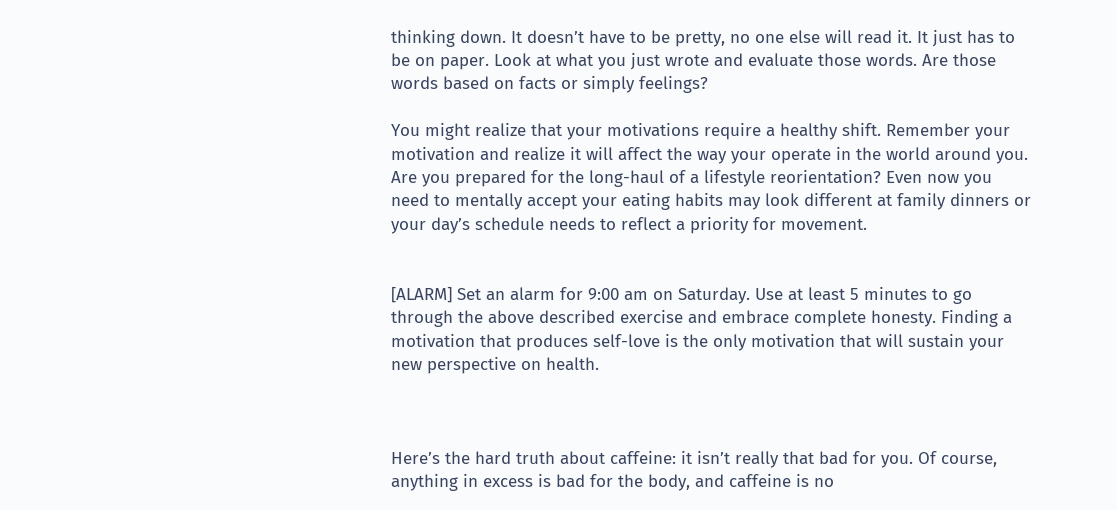thinking down. It doesn’t have to be pretty, no one else will read it. It just has to be on paper. Look at what you just wrote and evaluate those words. Are those words based on facts or simply feelings?

You might realize that your motivations require a healthy shift. Remember your motivation and realize it will affect the way your operate in the world around you. Are you prepared for the long-haul of a lifestyle reorientation? Even now you need to mentally accept your eating habits may look different at family dinners or your day’s schedule needs to reflect a priority for movement.


[ALARM] Set an alarm for 9:00 am on Saturday. Use at least 5 minutes to go through the above described exercise and embrace complete honesty. Finding a motivation that produces self-love is the only motivation that will sustain your new perspective on health.



Here’s the hard truth about caffeine: it isn’t really that bad for you. Of course, anything in excess is bad for the body, and caffeine is no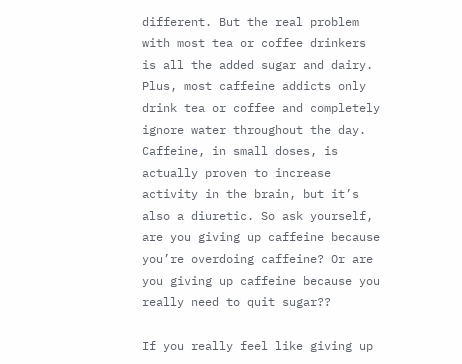different. But the real problem with most tea or coffee drinkers is all the added sugar and dairy. Plus, most caffeine addicts only drink tea or coffee and completely ignore water throughout the day. Caffeine, in small doses, is actually proven to increase activity in the brain, but it’s also a diuretic. So ask yourself, are you giving up caffeine because you’re overdoing caffeine? Or are you giving up caffeine because you really need to quit sugar??

If you really feel like giving up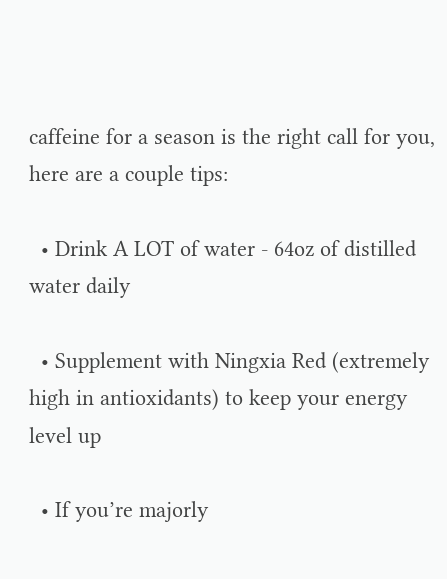caffeine for a season is the right call for you, here are a couple tips:

  • Drink A LOT of water - 64oz of distilled water daily

  • Supplement with Ningxia Red (extremely high in antioxidants) to keep your energy level up

  • If you’re majorly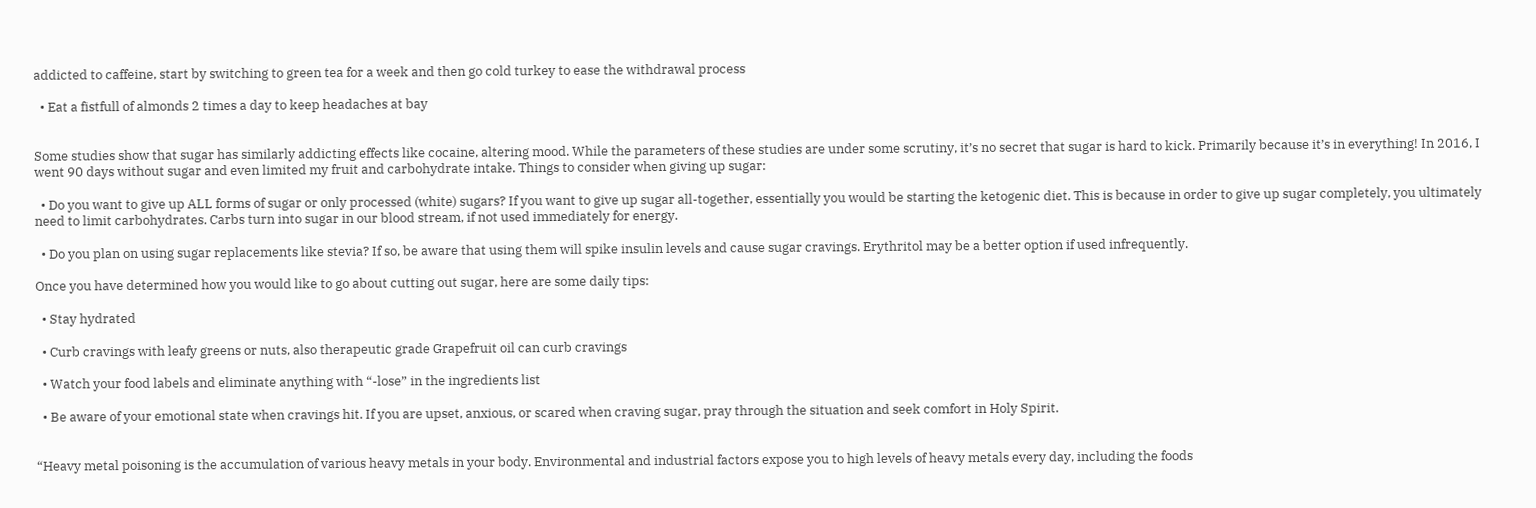addicted to caffeine, start by switching to green tea for a week and then go cold turkey to ease the withdrawal process

  • Eat a fistfull of almonds 2 times a day to keep headaches at bay


Some studies show that sugar has similarly addicting effects like cocaine, altering mood. While the parameters of these studies are under some scrutiny, it’s no secret that sugar is hard to kick. Primarily because it’s in everything! In 2016, I went 90 days without sugar and even limited my fruit and carbohydrate intake. Things to consider when giving up sugar:

  • Do you want to give up ALL forms of sugar or only processed (white) sugars? If you want to give up sugar all-together, essentially you would be starting the ketogenic diet. This is because in order to give up sugar completely, you ultimately need to limit carbohydrates. Carbs turn into sugar in our blood stream, if not used immediately for energy.

  • Do you plan on using sugar replacements like stevia? If so, be aware that using them will spike insulin levels and cause sugar cravings. Erythritol may be a better option if used infrequently.

Once you have determined how you would like to go about cutting out sugar, here are some daily tips:

  • Stay hydrated

  • Curb cravings with leafy greens or nuts, also therapeutic grade Grapefruit oil can curb cravings

  • Watch your food labels and eliminate anything with “-lose” in the ingredients list

  • Be aware of your emotional state when cravings hit. If you are upset, anxious, or scared when craving sugar, pray through the situation and seek comfort in Holy Spirit.


“Heavy metal poisoning is the accumulation of various heavy metals in your body. Environmental and industrial factors expose you to high levels of heavy metals every day, including the foods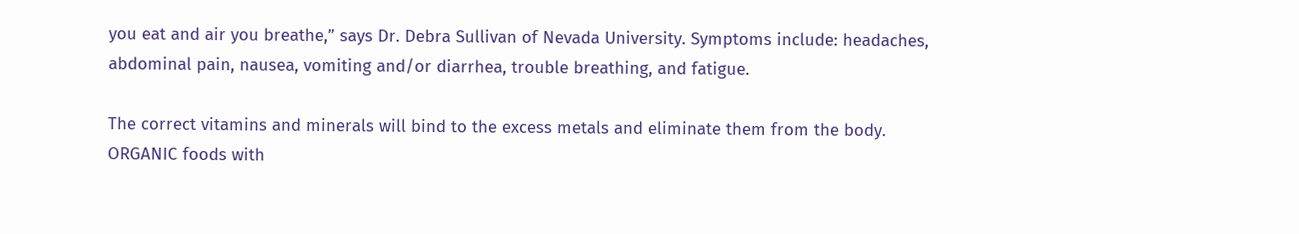you eat and air you breathe,” says Dr. Debra Sullivan of Nevada University. Symptoms include: headaches, abdominal pain, nausea, vomiting and/or diarrhea, trouble breathing, and fatigue.

The correct vitamins and minerals will bind to the excess metals and eliminate them from the body. ORGANIC foods with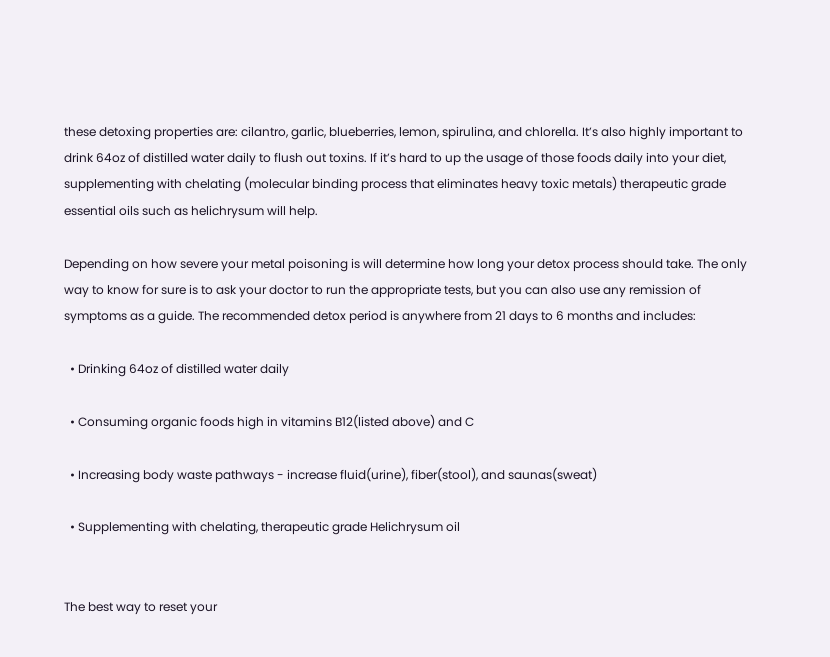these detoxing properties are: cilantro, garlic, blueberries, lemon, spirulina, and chlorella. It’s also highly important to drink 64oz of distilled water daily to flush out toxins. If it’s hard to up the usage of those foods daily into your diet, supplementing with chelating (molecular binding process that eliminates heavy toxic metals) therapeutic grade essential oils such as helichrysum will help.

Depending on how severe your metal poisoning is will determine how long your detox process should take. The only way to know for sure is to ask your doctor to run the appropriate tests, but you can also use any remission of symptoms as a guide. The recommended detox period is anywhere from 21 days to 6 months and includes:

  • Drinking 64oz of distilled water daily

  • Consuming organic foods high in vitamins B12(listed above) and C

  • Increasing body waste pathways - increase fluid(urine), fiber(stool), and saunas(sweat)

  • Supplementing with chelating, therapeutic grade Helichrysum oil


The best way to reset your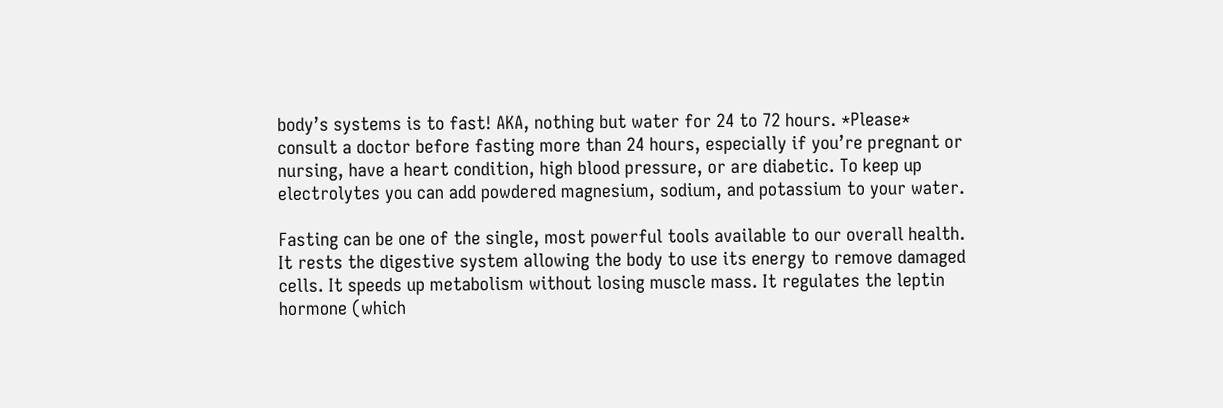body’s systems is to fast! AKA, nothing but water for 24 to 72 hours. *Please* consult a doctor before fasting more than 24 hours, especially if you’re pregnant or nursing, have a heart condition, high blood pressure, or are diabetic. To keep up electrolytes you can add powdered magnesium, sodium, and potassium to your water.

Fasting can be one of the single, most powerful tools available to our overall health. It rests the digestive system allowing the body to use its energy to remove damaged cells. It speeds up metabolism without losing muscle mass. It regulates the leptin hormone (which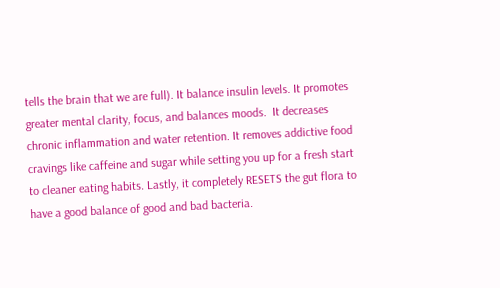tells the brain that we are full). It balance insulin levels. It promotes greater mental clarity, focus, and balances moods.  It decreases chronic inflammation and water retention. It removes addictive food cravings like caffeine and sugar while setting you up for a fresh start to cleaner eating habits. Lastly, it completely RESETS the gut flora to have a good balance of good and bad bacteria.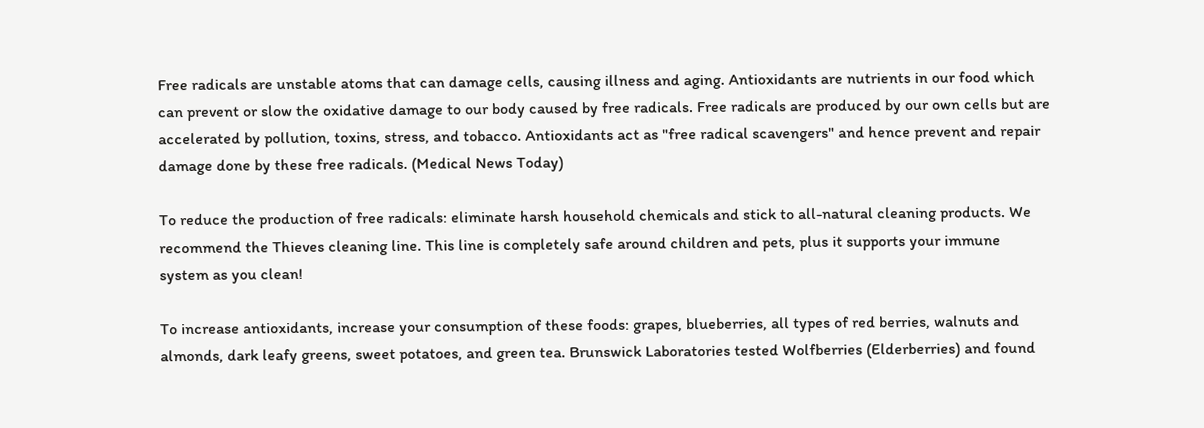Free radicals are unstable atoms that can damage cells, causing illness and aging. Antioxidants are nutrients in our food which can prevent or slow the oxidative damage to our body caused by free radicals. Free radicals are produced by our own cells but are accelerated by pollution, toxins, stress, and tobacco. Antioxidants act as "free radical scavengers" and hence prevent and repair damage done by these free radicals. (Medical News Today)

To reduce the production of free radicals: eliminate harsh household chemicals and stick to all-natural cleaning products. We recommend the Thieves cleaning line. This line is completely safe around children and pets, plus it supports your immune system as you clean!

To increase antioxidants, increase your consumption of these foods: grapes, blueberries, all types of red berries, walnuts and almonds, dark leafy greens, sweet potatoes, and green tea. Brunswick Laboratories tested Wolfberries (Elderberries) and found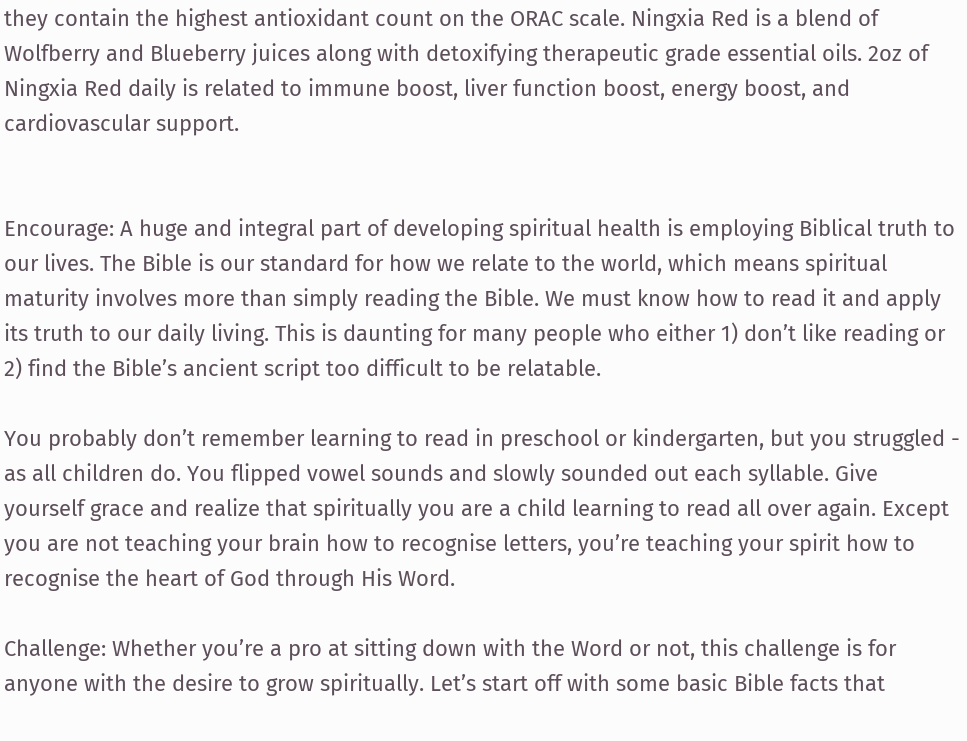they contain the highest antioxidant count on the ORAC scale. Ningxia Red is a blend of Wolfberry and Blueberry juices along with detoxifying therapeutic grade essential oils. 2oz of Ningxia Red daily is related to immune boost, liver function boost, energy boost, and cardiovascular support.


Encourage: A huge and integral part of developing spiritual health is employing Biblical truth to our lives. The Bible is our standard for how we relate to the world, which means spiritual maturity involves more than simply reading the Bible. We must know how to read it and apply its truth to our daily living. This is daunting for many people who either 1) don’t like reading or 2) find the Bible’s ancient script too difficult to be relatable.

You probably don’t remember learning to read in preschool or kindergarten, but you struggled - as all children do. You flipped vowel sounds and slowly sounded out each syllable. Give yourself grace and realize that spiritually you are a child learning to read all over again. Except you are not teaching your brain how to recognise letters, you’re teaching your spirit how to recognise the heart of God through His Word.

Challenge: Whether you’re a pro at sitting down with the Word or not, this challenge is for anyone with the desire to grow spiritually. Let’s start off with some basic Bible facts that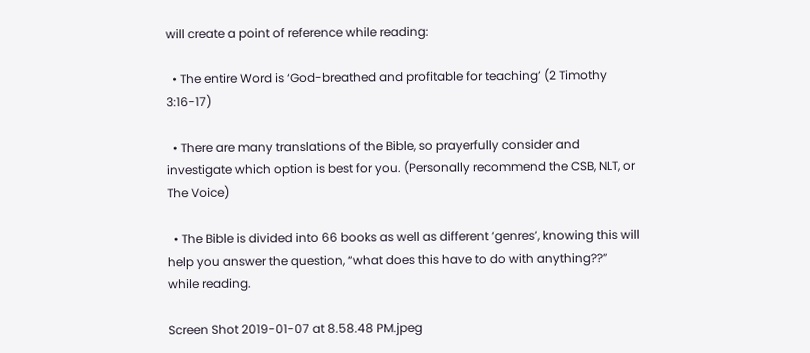will create a point of reference while reading:

  • The entire Word is ‘God-breathed and profitable for teaching’ (2 Timothy 3:16-17)

  • There are many translations of the Bible, so prayerfully consider and investigate which option is best for you. (Personally recommend the CSB, NLT, or The Voice)

  • The Bible is divided into 66 books as well as different ‘genres’, knowing this will help you answer the question, “what does this have to do with anything??” while reading.

Screen Shot 2019-01-07 at 8.58.48 PM.jpeg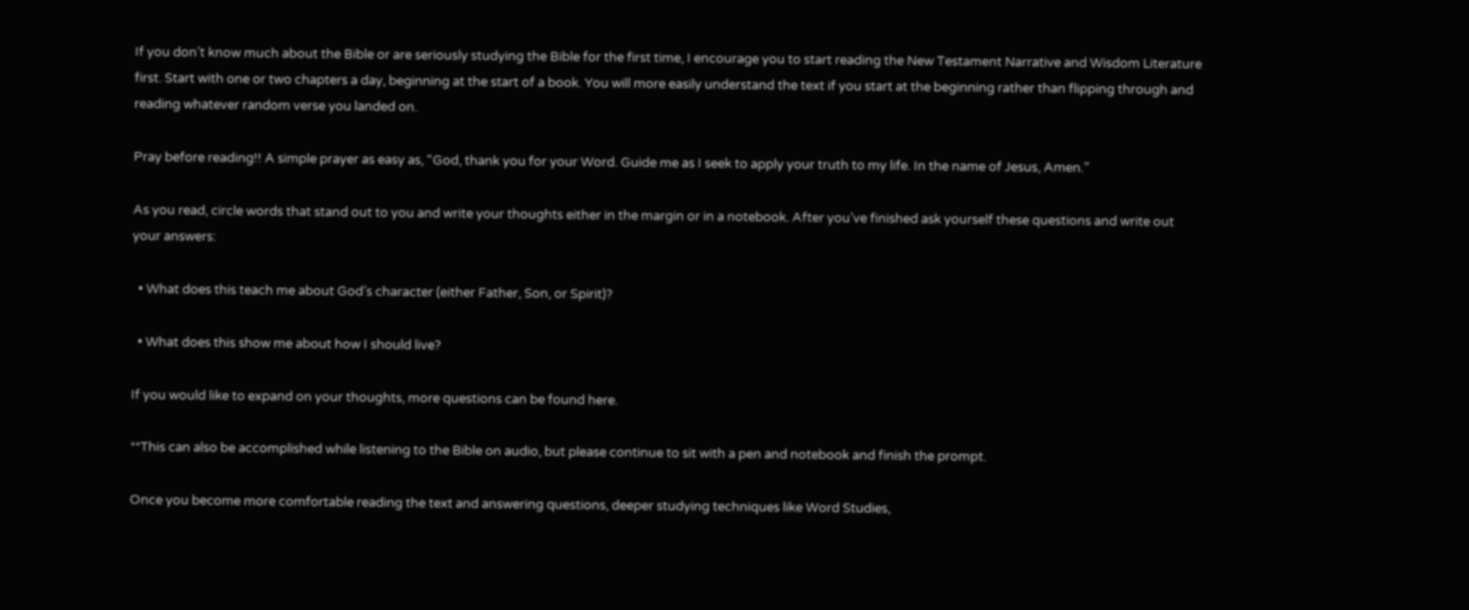If you don’t know much about the Bible or are seriously studying the Bible for the first time, I encourage you to start reading the New Testament Narrative and Wisdom Literature first. Start with one or two chapters a day, beginning at the start of a book. You will more easily understand the text if you start at the beginning rather than flipping through and reading whatever random verse you landed on.

Pray before reading!! A simple prayer as easy as, “God, thank you for your Word. Guide me as I seek to apply your truth to my life. In the name of Jesus, Amen.”

As you read, circle words that stand out to you and write your thoughts either in the margin or in a notebook. After you’ve finished ask yourself these questions and write out your answers:

  • What does this teach me about God’s character (either Father, Son, or Spirit)?

  • What does this show me about how I should live?

If you would like to expand on your thoughts, more questions can be found here.

**This can also be accomplished while listening to the Bible on audio, but please continue to sit with a pen and notebook and finish the prompt.

Once you become more comfortable reading the text and answering questions, deeper studying techniques like Word Studies,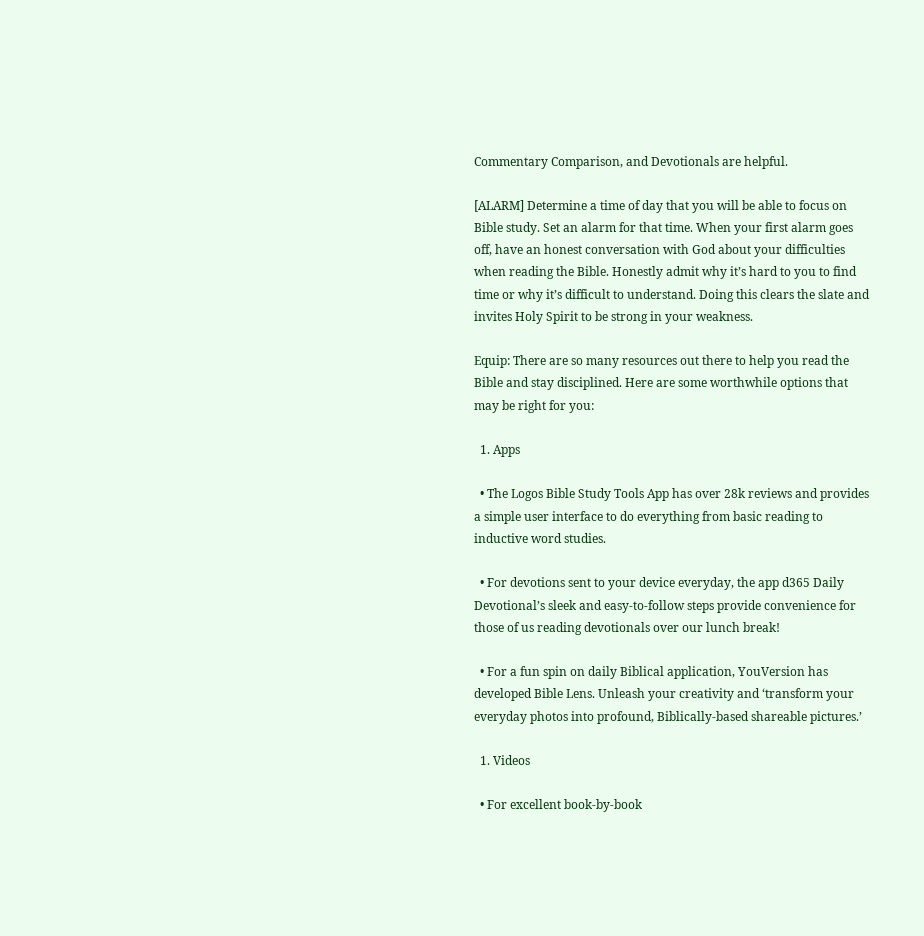Commentary Comparison, and Devotionals are helpful.

[ALARM] Determine a time of day that you will be able to focus on Bible study. Set an alarm for that time. When your first alarm goes off, have an honest conversation with God about your difficulties when reading the Bible. Honestly admit why it’s hard to you to find time or why it’s difficult to understand. Doing this clears the slate and invites Holy Spirit to be strong in your weakness.

Equip: There are so many resources out there to help you read the Bible and stay disciplined. Here are some worthwhile options that may be right for you:

  1. Apps

  • The Logos Bible Study Tools App has over 28k reviews and provides a simple user interface to do everything from basic reading to inductive word studies.

  • For devotions sent to your device everyday, the app d365 Daily Devotional’s sleek and easy-to-follow steps provide convenience for those of us reading devotionals over our lunch break!

  • For a fun spin on daily Biblical application, YouVersion has developed Bible Lens. Unleash your creativity and ‘transform your everyday photos into profound, Biblically-based shareable pictures.’

  1. Videos

  • For excellent book-by-book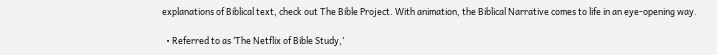explanations of Biblical text, check out The Bible Project. With animation, the Biblical Narrative comes to life in an eye-opening way.

  • Referred to as ‘The Netflix of Bible Study,’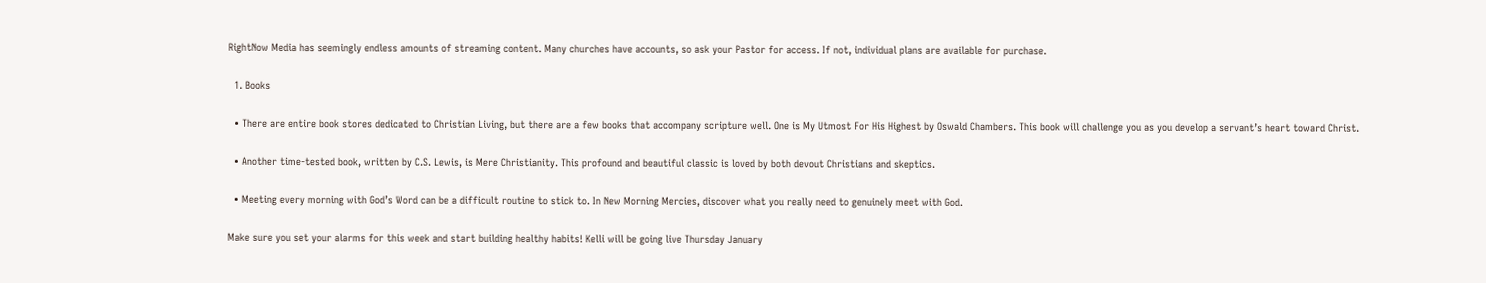RightNow Media has seemingly endless amounts of streaming content. Many churches have accounts, so ask your Pastor for access. If not, individual plans are available for purchase.

  1. Books

  • There are entire book stores dedicated to Christian Living, but there are a few books that accompany scripture well. One is My Utmost For His Highest by Oswald Chambers. This book will challenge you as you develop a servant’s heart toward Christ.

  • Another time-tested book, written by C.S. Lewis, is Mere Christianity. This profound and beautiful classic is loved by both devout Christians and skeptics.

  • Meeting every morning with God’s Word can be a difficult routine to stick to. In New Morning Mercies, discover what you really need to genuinely meet with God.

Make sure you set your alarms for this week and start building healthy habits! Kelli will be going live Thursday January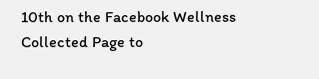10th on the Facebook Wellness Collected Page to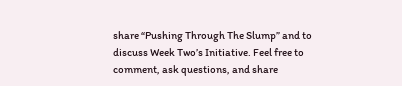share “Pushing Through The Slump” and to discuss Week Two’s Initiative. Feel free to comment, ask questions, and share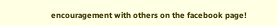encouragement with others on the facebook page!